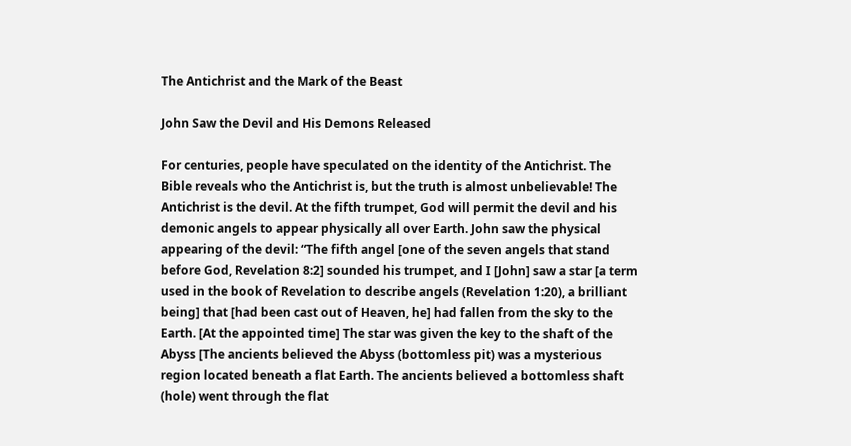The Antichrist and the Mark of the Beast

John Saw the Devil and His Demons Released

For centuries, people have speculated on the identity of the Antichrist. The Bible reveals who the Antichrist is, but the truth is almost unbelievable! The Antichrist is the devil. At the fifth trumpet, God will permit the devil and his demonic angels to appear physically all over Earth. John saw the physical appearing of the devil: “The fifth angel [one of the seven angels that stand before God, Revelation 8:2] sounded his trumpet, and I [John] saw a star [a term used in the book of Revelation to describe angels (Revelation 1:20), a brilliant being] that [had been cast out of Heaven, he] had fallen from the sky to the Earth. [At the appointed time] The star was given the key to the shaft of the Abyss [The ancients believed the Abyss (bottomless pit) was a mysterious region located beneath a flat Earth. The ancients believed a bottomless shaft (hole) went through the flat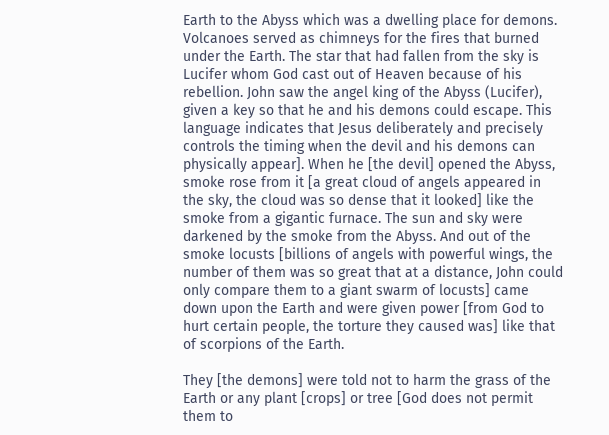Earth to the Abyss which was a dwelling place for demons. Volcanoes served as chimneys for the fires that burned under the Earth. The star that had fallen from the sky is Lucifer whom God cast out of Heaven because of his rebellion. John saw the angel king of the Abyss (Lucifer), given a key so that he and his demons could escape. This language indicates that Jesus deliberately and precisely controls the timing when the devil and his demons can physically appear]. When he [the devil] opened the Abyss, smoke rose from it [a great cloud of angels appeared in the sky, the cloud was so dense that it looked] like the smoke from a gigantic furnace. The sun and sky were darkened by the smoke from the Abyss. And out of the smoke locusts [billions of angels with powerful wings, the number of them was so great that at a distance, John could only compare them to a giant swarm of locusts] came down upon the Earth and were given power [from God to hurt certain people, the torture they caused was] like that of scorpions of the Earth.

They [the demons] were told not to harm the grass of the Earth or any plant [crops] or tree [God does not permit them to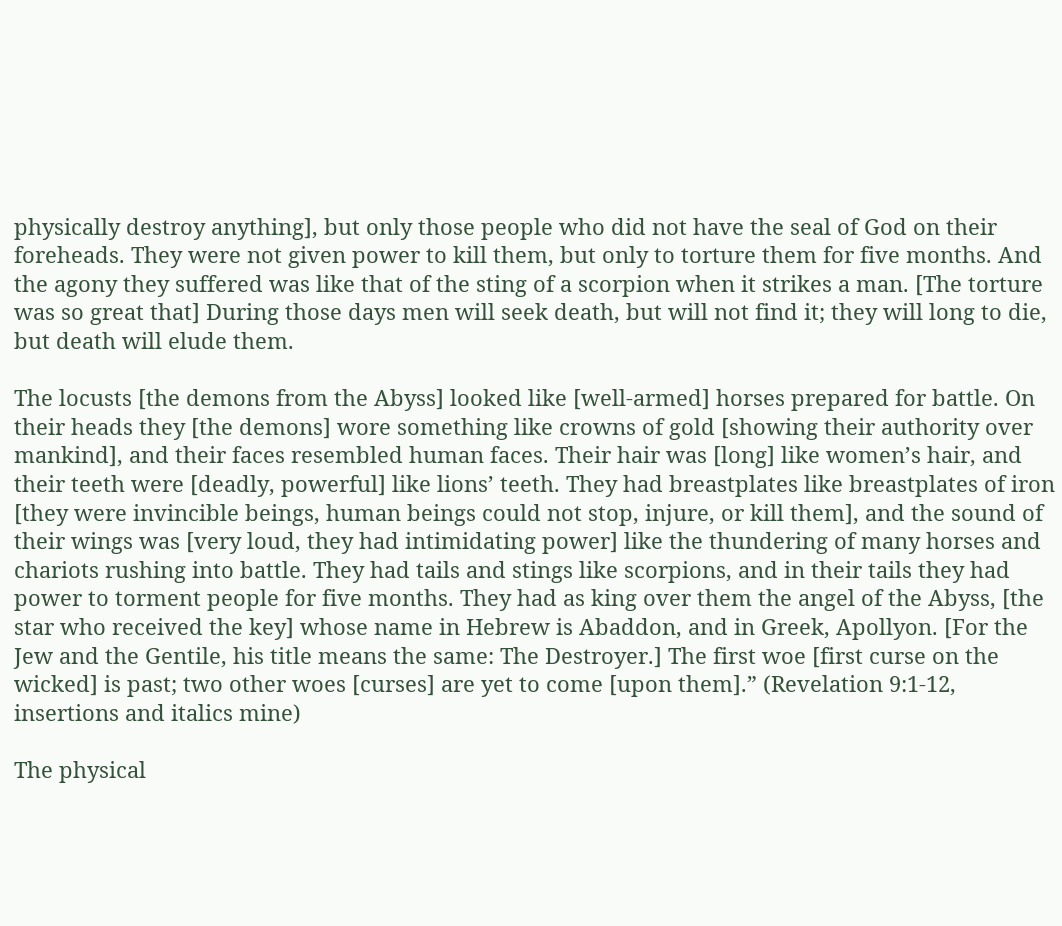physically destroy anything], but only those people who did not have the seal of God on their foreheads. They were not given power to kill them, but only to torture them for five months. And the agony they suffered was like that of the sting of a scorpion when it strikes a man. [The torture was so great that] During those days men will seek death, but will not find it; they will long to die, but death will elude them.

The locusts [the demons from the Abyss] looked like [well-armed] horses prepared for battle. On their heads they [the demons] wore something like crowns of gold [showing their authority over mankind], and their faces resembled human faces. Their hair was [long] like women’s hair, and their teeth were [deadly, powerful] like lions’ teeth. They had breastplates like breastplates of iron [they were invincible beings, human beings could not stop, injure, or kill them], and the sound of their wings was [very loud, they had intimidating power] like the thundering of many horses and chariots rushing into battle. They had tails and stings like scorpions, and in their tails they had power to torment people for five months. They had as king over them the angel of the Abyss, [the star who received the key] whose name in Hebrew is Abaddon, and in Greek, Apollyon. [For the Jew and the Gentile, his title means the same: The Destroyer.] The first woe [first curse on the wicked] is past; two other woes [curses] are yet to come [upon them].” (Revelation 9:1-12, insertions and italics mine)

The physical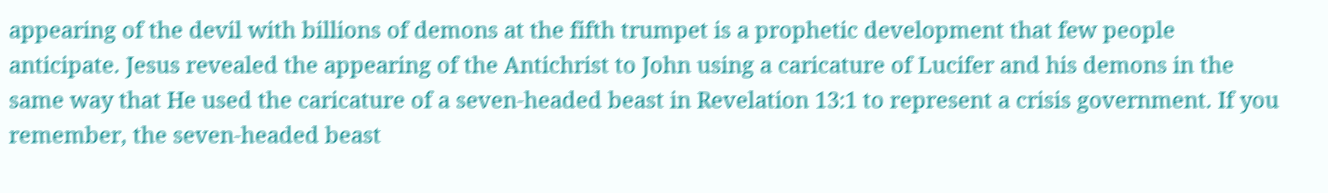appearing of the devil with billions of demons at the fifth trumpet is a prophetic development that few people anticipate. Jesus revealed the appearing of the Antichrist to John using a caricature of Lucifer and his demons in the same way that He used the caricature of a seven-headed beast in Revelation 13:1 to represent a crisis government. If you remember, the seven-headed beast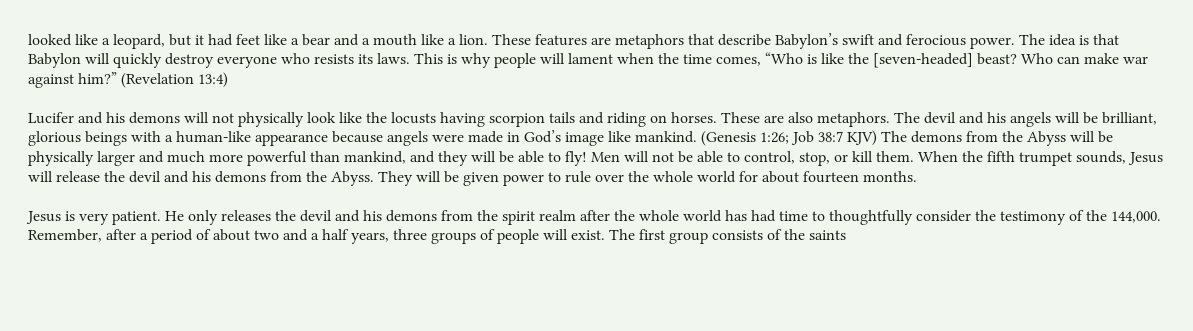looked like a leopard, but it had feet like a bear and a mouth like a lion. These features are metaphors that describe Babylon’s swift and ferocious power. The idea is that Babylon will quickly destroy everyone who resists its laws. This is why people will lament when the time comes, “Who is like the [seven-headed] beast? Who can make war against him?” (Revelation 13:4)

Lucifer and his demons will not physically look like the locusts having scorpion tails and riding on horses. These are also metaphors. The devil and his angels will be brilliant, glorious beings with a human-like appearance because angels were made in God’s image like mankind. (Genesis 1:26; Job 38:7 KJV) The demons from the Abyss will be physically larger and much more powerful than mankind, and they will be able to fly! Men will not be able to control, stop, or kill them. When the fifth trumpet sounds, Jesus will release the devil and his demons from the Abyss. They will be given power to rule over the whole world for about fourteen months.

Jesus is very patient. He only releases the devil and his demons from the spirit realm after the whole world has had time to thoughtfully consider the testimony of the 144,000. Remember, after a period of about two and a half years, three groups of people will exist. The first group consists of the saints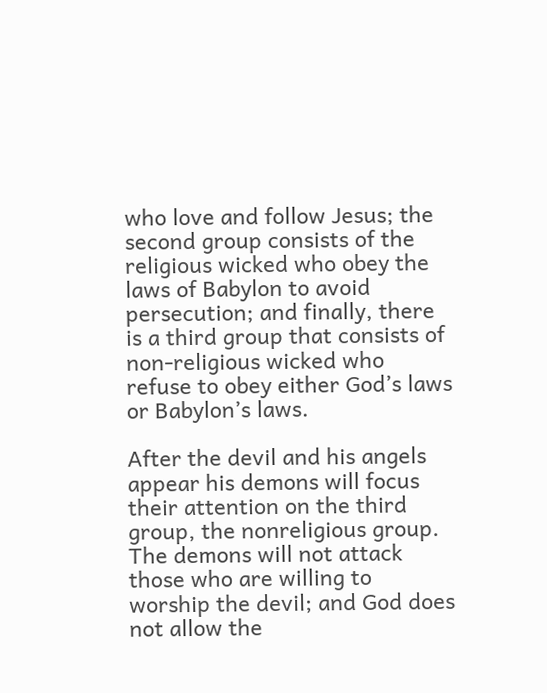who love and follow Jesus; the second group consists of the religious wicked who obey the laws of Babylon to avoid persecution; and finally, there is a third group that consists of non-religious wicked who refuse to obey either God’s laws or Babylon’s laws.

After the devil and his angels appear his demons will focus their attention on the third group, the nonreligious group. The demons will not attack those who are willing to worship the devil; and God does not allow the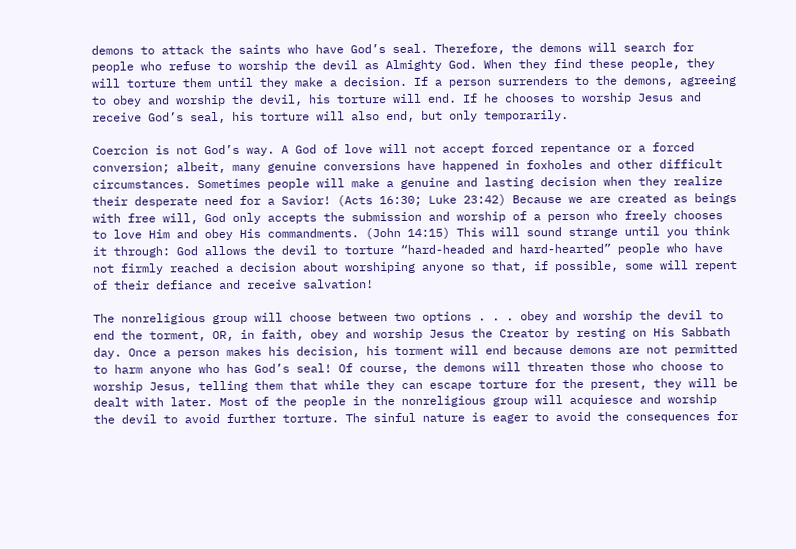demons to attack the saints who have God’s seal. Therefore, the demons will search for people who refuse to worship the devil as Almighty God. When they find these people, they will torture them until they make a decision. If a person surrenders to the demons, agreeing to obey and worship the devil, his torture will end. If he chooses to worship Jesus and receive God’s seal, his torture will also end, but only temporarily.

Coercion is not God’s way. A God of love will not accept forced repentance or a forced conversion; albeit, many genuine conversions have happened in foxholes and other difficult circumstances. Sometimes people will make a genuine and lasting decision when they realize their desperate need for a Savior! (Acts 16:30; Luke 23:42) Because we are created as beings with free will, God only accepts the submission and worship of a person who freely chooses to love Him and obey His commandments. (John 14:15) This will sound strange until you think it through: God allows the devil to torture “hard-headed and hard-hearted” people who have not firmly reached a decision about worshiping anyone so that, if possible, some will repent of their defiance and receive salvation!

The nonreligious group will choose between two options . . . obey and worship the devil to end the torment, OR, in faith, obey and worship Jesus the Creator by resting on His Sabbath day. Once a person makes his decision, his torment will end because demons are not permitted to harm anyone who has God’s seal! Of course, the demons will threaten those who choose to worship Jesus, telling them that while they can escape torture for the present, they will be dealt with later. Most of the people in the nonreligious group will acquiesce and worship the devil to avoid further torture. The sinful nature is eager to avoid the consequences for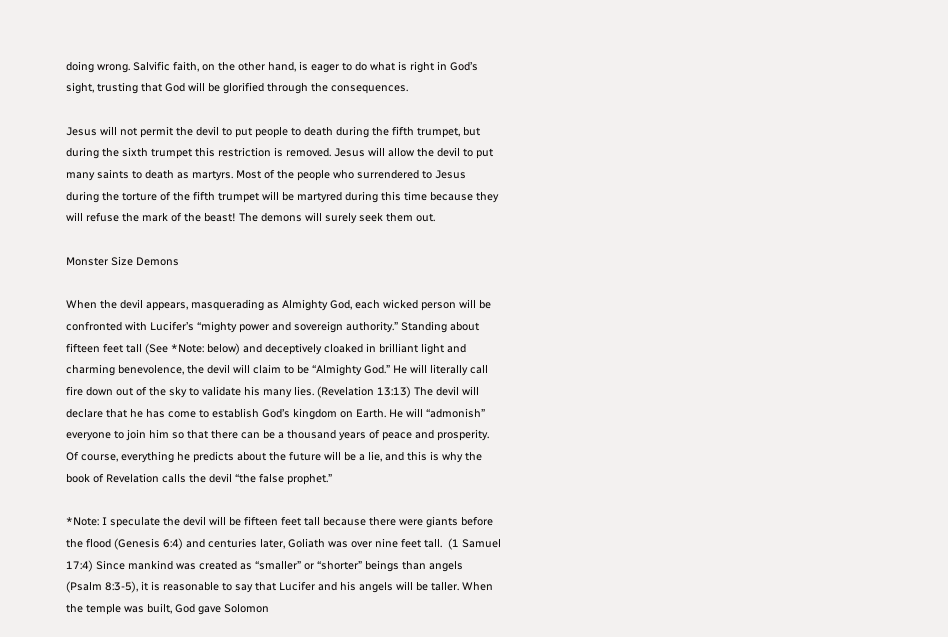doing wrong. Salvific faith, on the other hand, is eager to do what is right in God’s sight, trusting that God will be glorified through the consequences.

Jesus will not permit the devil to put people to death during the fifth trumpet, but during the sixth trumpet this restriction is removed. Jesus will allow the devil to put many saints to death as martyrs. Most of the people who surrendered to Jesus during the torture of the fifth trumpet will be martyred during this time because they will refuse the mark of the beast! The demons will surely seek them out.

Monster Size Demons

When the devil appears, masquerading as Almighty God, each wicked person will be confronted with Lucifer’s “mighty power and sovereign authority.” Standing about fifteen feet tall (See *Note: below) and deceptively cloaked in brilliant light and charming benevolence, the devil will claim to be “Almighty God.” He will literally call fire down out of the sky to validate his many lies. (Revelation 13:13) The devil will declare that he has come to establish God’s kingdom on Earth. He will “admonish” everyone to join him so that there can be a thousand years of peace and prosperity. Of course, everything he predicts about the future will be a lie, and this is why the book of Revelation calls the devil “the false prophet.”

*Note: I speculate the devil will be fifteen feet tall because there were giants before the flood (Genesis 6:4) and centuries later, Goliath was over nine feet tall.  (1 Samuel 17:4) Since mankind was created as “smaller” or “shorter” beings than angels (Psalm 8:3-5), it is reasonable to say that Lucifer and his angels will be taller. When the temple was built, God gave Solomon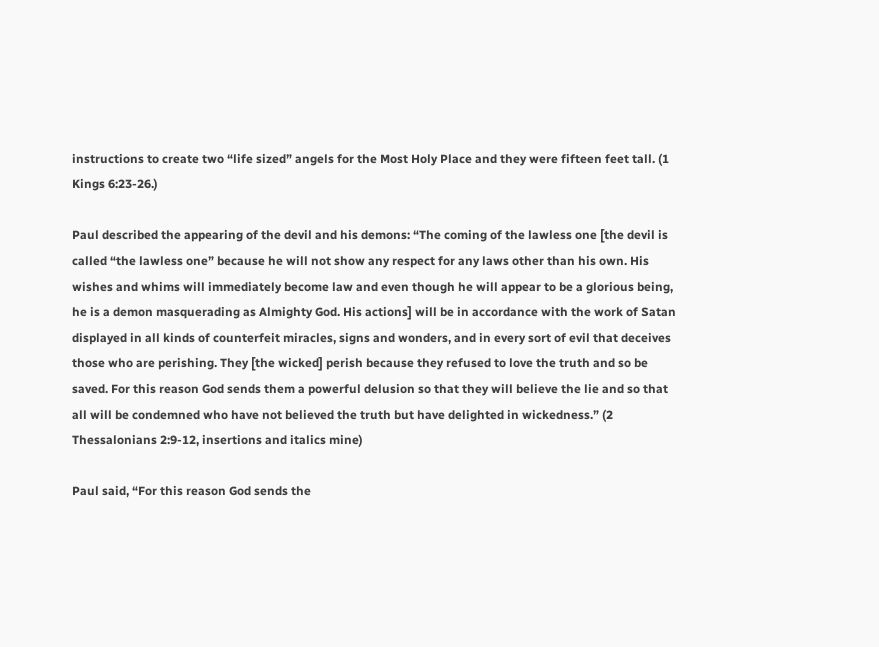instructions to create two “life sized” angels for the Most Holy Place and they were fifteen feet tall. (1 Kings 6:23-26.)

Paul described the appearing of the devil and his demons: “The coming of the lawless one [the devil is called “the lawless one” because he will not show any respect for any laws other than his own. His wishes and whims will immediately become law and even though he will appear to be a glorious being, he is a demon masquerading as Almighty God. His actions] will be in accordance with the work of Satan displayed in all kinds of counterfeit miracles, signs and wonders, and in every sort of evil that deceives those who are perishing. They [the wicked] perish because they refused to love the truth and so be saved. For this reason God sends them a powerful delusion so that they will believe the lie and so that all will be condemned who have not believed the truth but have delighted in wickedness.” (2 Thessalonians 2:9-12, insertions and italics mine)

Paul said, “For this reason God sends the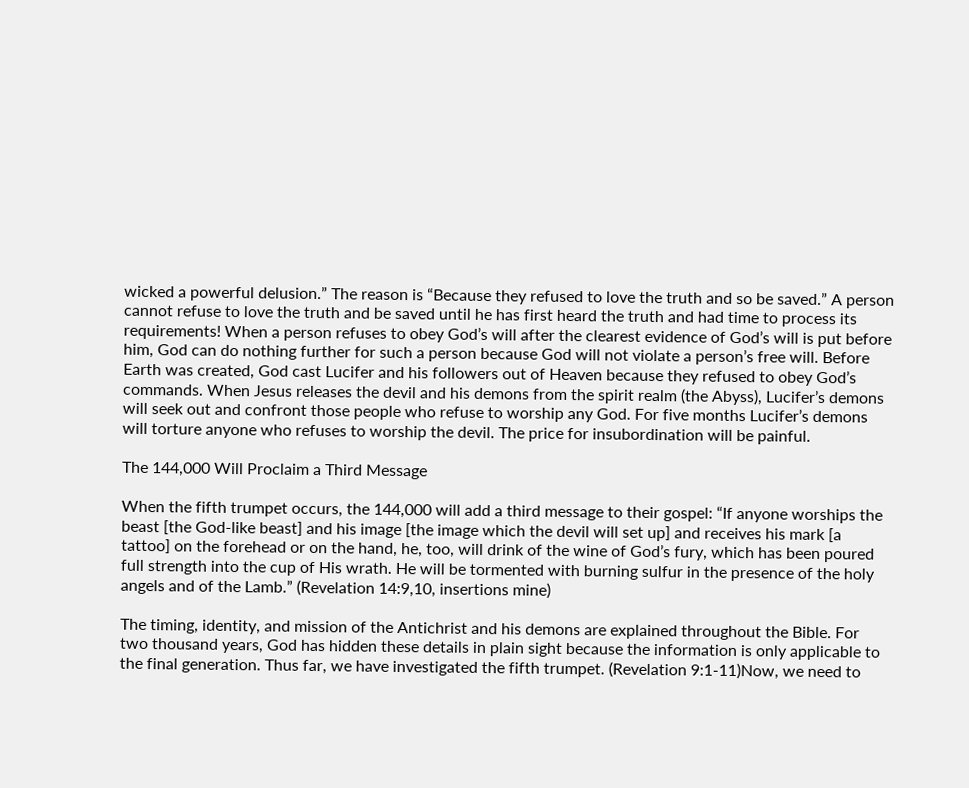wicked a powerful delusion.” The reason is “Because they refused to love the truth and so be saved.” A person cannot refuse to love the truth and be saved until he has first heard the truth and had time to process its requirements! When a person refuses to obey God’s will after the clearest evidence of God’s will is put before him, God can do nothing further for such a person because God will not violate a person’s free will. Before Earth was created, God cast Lucifer and his followers out of Heaven because they refused to obey God’s commands. When Jesus releases the devil and his demons from the spirit realm (the Abyss), Lucifer’s demons will seek out and confront those people who refuse to worship any God. For five months Lucifer’s demons will torture anyone who refuses to worship the devil. The price for insubordination will be painful.

The 144,000 Will Proclaim a Third Message

When the fifth trumpet occurs, the 144,000 will add a third message to their gospel: “If anyone worships the beast [the God-like beast] and his image [the image which the devil will set up] and receives his mark [a tattoo] on the forehead or on the hand, he, too, will drink of the wine of God’s fury, which has been poured full strength into the cup of His wrath. He will be tormented with burning sulfur in the presence of the holy angels and of the Lamb.” (Revelation 14:9,10, insertions mine)

The timing, identity, and mission of the Antichrist and his demons are explained throughout the Bible. For two thousand years, God has hidden these details in plain sight because the information is only applicable to the final generation. Thus far, we have investigated the fifth trumpet. (Revelation 9:1-11)Now, we need to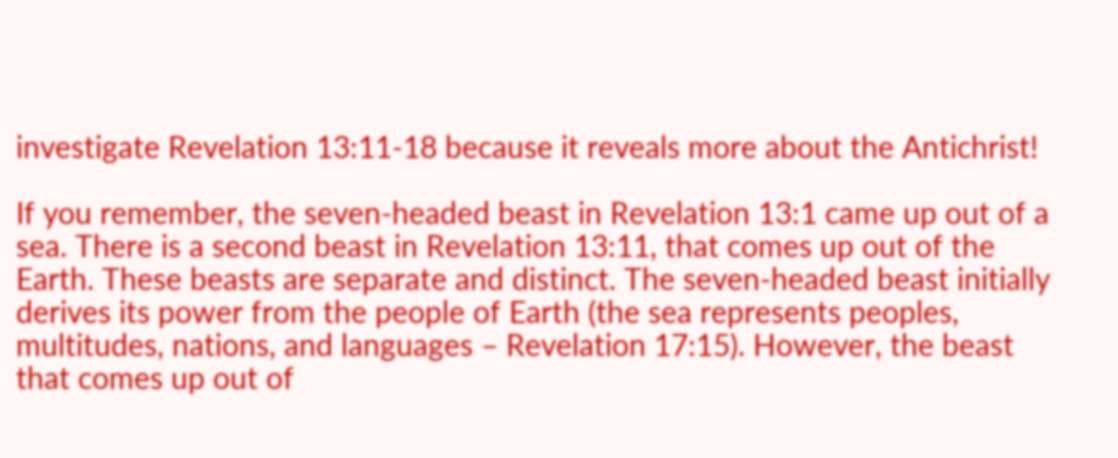investigate Revelation 13:11-18 because it reveals more about the Antichrist!

If you remember, the seven-headed beast in Revelation 13:1 came up out of a sea. There is a second beast in Revelation 13:11, that comes up out of the Earth. These beasts are separate and distinct. The seven-headed beast initially derives its power from the people of Earth (the sea represents peoples, multitudes, nations, and languages – Revelation 17:15). However, the beast that comes up out of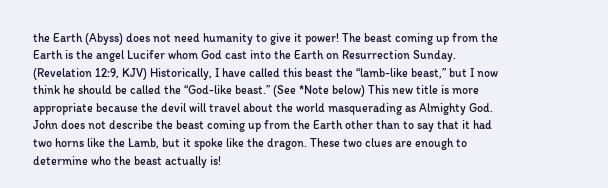the Earth (Abyss) does not need humanity to give it power! The beast coming up from the Earth is the angel Lucifer whom God cast into the Earth on Resurrection Sunday. (Revelation 12:9, KJV) Historically, I have called this beast the “lamb-like beast,” but I now think he should be called the “God-like beast.” (See *Note below) This new title is more appropriate because the devil will travel about the world masquerading as Almighty God. John does not describe the beast coming up from the Earth other than to say that it had two horns like the Lamb, but it spoke like the dragon. These two clues are enough to determine who the beast actually is!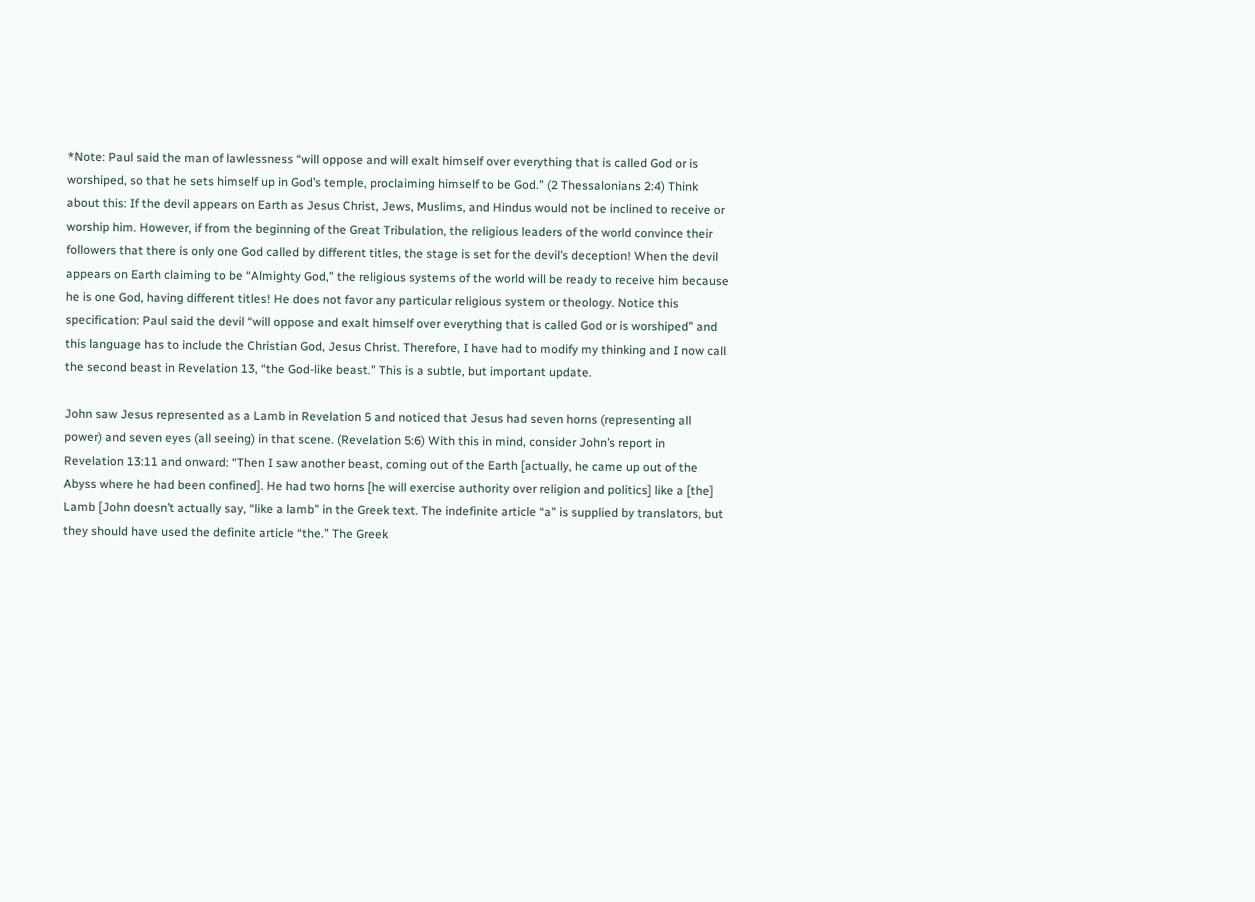*Note: Paul said the man of lawlessness “will oppose and will exalt himself over everything that is called God or is worshiped, so that he sets himself up in God’s temple, proclaiming himself to be God.” (2 Thessalonians 2:4) Think about this: If the devil appears on Earth as Jesus Christ, Jews, Muslims, and Hindus would not be inclined to receive or worship him. However, if from the beginning of the Great Tribulation, the religious leaders of the world convince their followers that there is only one God called by different titles, the stage is set for the devil’s deception! When the devil appears on Earth claiming to be “Almighty God,” the religious systems of the world will be ready to receive him because he is one God, having different titles! He does not favor any particular religious system or theology. Notice this specification: Paul said the devil “will oppose and exalt himself over everything that is called God or is worshiped” and this language has to include the Christian God, Jesus Christ. Therefore, I have had to modify my thinking and I now call the second beast in Revelation 13, “the God-like beast.” This is a subtle, but important update.

John saw Jesus represented as a Lamb in Revelation 5 and noticed that Jesus had seven horns (representing all power) and seven eyes (all seeing) in that scene. (Revelation 5:6) With this in mind, consider John’s report in Revelation 13:11 and onward: “Then I saw another beast, coming out of the Earth [actually, he came up out of the Abyss where he had been confined]. He had two horns [he will exercise authority over religion and politics] like a [the] Lamb [John doesn’t actually say, “like a lamb” in the Greek text. The indefinite article “a” is supplied by translators, but they should have used the definite article “the.” The Greek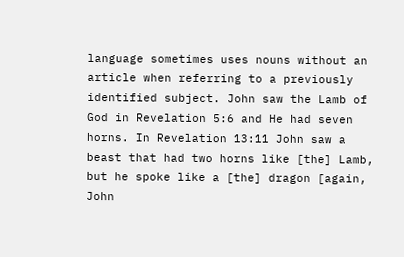language sometimes uses nouns without an article when referring to a previously identified subject. John saw the Lamb of God in Revelation 5:6 and He had seven horns. In Revelation 13:11 John saw a beast that had two horns like [the] Lamb, but he spoke like a [the] dragon [again, John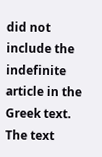did not include the indefinite article in the Greek text. The text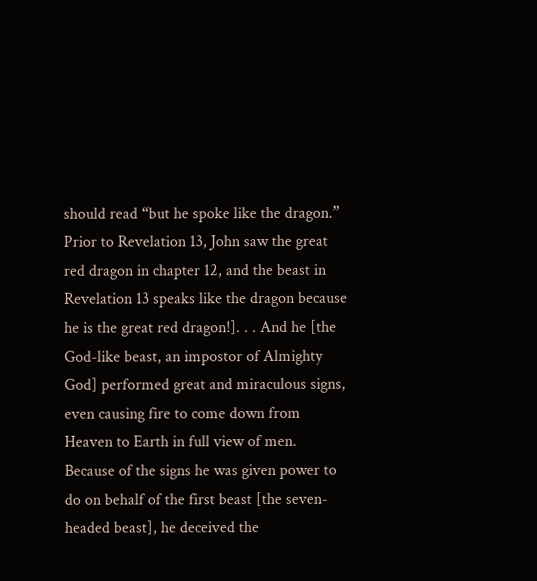should read “but he spoke like the dragon.” Prior to Revelation 13, John saw the great red dragon in chapter 12, and the beast in Revelation 13 speaks like the dragon because he is the great red dragon!]. . . And he [the God-like beast, an impostor of Almighty God] performed great and miraculous signs, even causing fire to come down from Heaven to Earth in full view of men. Because of the signs he was given power to do on behalf of the first beast [the seven-headed beast], he deceived the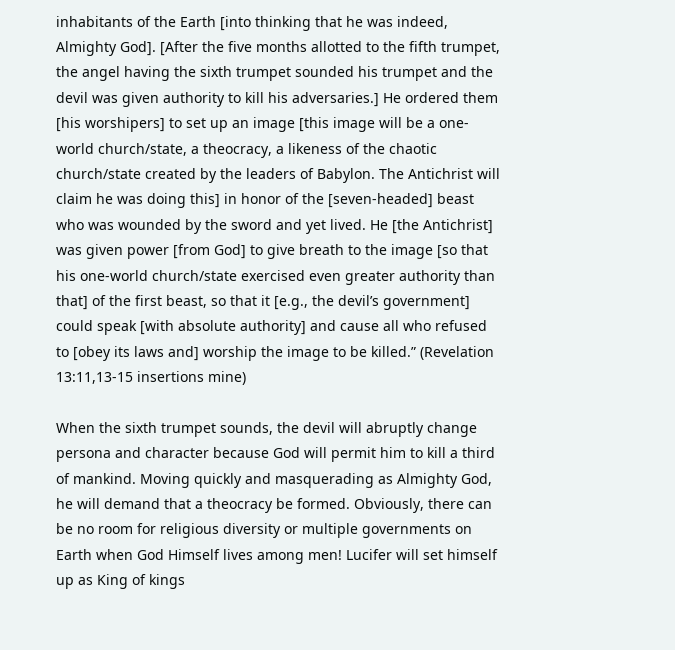inhabitants of the Earth [into thinking that he was indeed, Almighty God]. [After the five months allotted to the fifth trumpet, the angel having the sixth trumpet sounded his trumpet and the devil was given authority to kill his adversaries.] He ordered them [his worshipers] to set up an image [this image will be a one-world church/state, a theocracy, a likeness of the chaotic church/state created by the leaders of Babylon. The Antichrist will claim he was doing this] in honor of the [seven-headed] beast who was wounded by the sword and yet lived. He [the Antichrist] was given power [from God] to give breath to the image [so that his one-world church/state exercised even greater authority than that] of the first beast, so that it [e.g., the devil’s government] could speak [with absolute authority] and cause all who refused to [obey its laws and] worship the image to be killed.” (Revelation 13:11,13-15 insertions mine)

When the sixth trumpet sounds, the devil will abruptly change persona and character because God will permit him to kill a third of mankind. Moving quickly and masquerading as Almighty God, he will demand that a theocracy be formed. Obviously, there can be no room for religious diversity or multiple governments on Earth when God Himself lives among men! Lucifer will set himself up as King of kings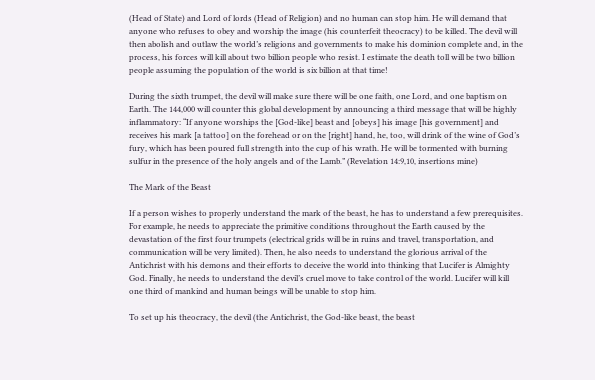(Head of State) and Lord of lords (Head of Religion) and no human can stop him. He will demand that anyone who refuses to obey and worship the image (his counterfeit theocracy) to be killed. The devil will then abolish and outlaw the world’s religions and governments to make his dominion complete and, in the process, his forces will kill about two billion people who resist. I estimate the death toll will be two billion people assuming the population of the world is six billion at that time!

During the sixth trumpet, the devil will make sure there will be one faith, one Lord, and one baptism on Earth. The 144,000 will counter this global development by announcing a third message that will be highly inflammatory: “If anyone worships the [God-like] beast and [obeys] his image [his government] and receives his mark [a tattoo] on the forehead or on the [right] hand, he, too, will drink of the wine of God’s fury, which has been poured full strength into the cup of his wrath. He will be tormented with burning sulfur in the presence of the holy angels and of the Lamb.” (Revelation 14:9,10, insertions mine)

The Mark of the Beast

If a person wishes to properly understand the mark of the beast, he has to understand a few prerequisites. For example, he needs to appreciate the primitive conditions throughout the Earth caused by the devastation of the first four trumpets (electrical grids will be in ruins and travel, transportation, and communication will be very limited). Then, he also needs to understand the glorious arrival of the Antichrist with his demons and their efforts to deceive the world into thinking that Lucifer is Almighty God. Finally, he needs to understand the devil’s cruel move to take control of the world. Lucifer will kill one third of mankind and human beings will be unable to stop him.

To set up his theocracy, the devil (the Antichrist, the God-like beast, the beast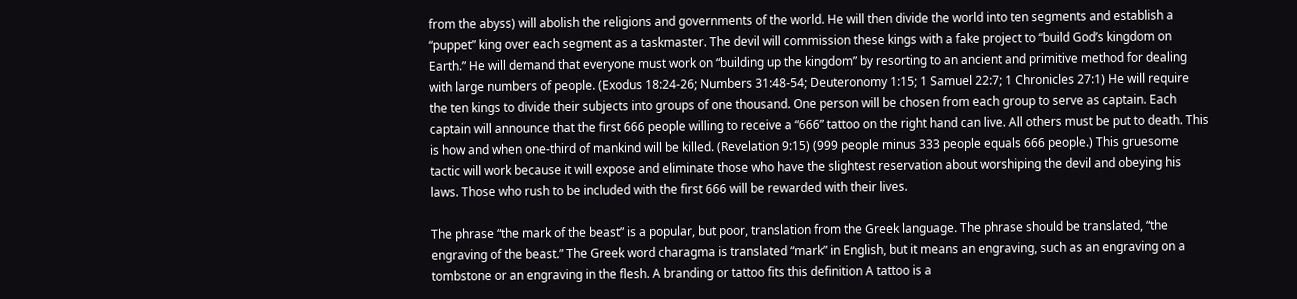from the abyss) will abolish the religions and governments of the world. He will then divide the world into ten segments and establish a “puppet” king over each segment as a taskmaster. The devil will commission these kings with a fake project to “build God’s kingdom on Earth.” He will demand that everyone must work on “building up the kingdom” by resorting to an ancient and primitive method for dealing with large numbers of people. (Exodus 18:24-26; Numbers 31:48-54; Deuteronomy 1:15; 1 Samuel 22:7; 1 Chronicles 27:1) He will require the ten kings to divide their subjects into groups of one thousand. One person will be chosen from each group to serve as captain. Each captain will announce that the first 666 people willing to receive a “666” tattoo on the right hand can live. All others must be put to death. This is how and when one-third of mankind will be killed. (Revelation 9:15) (999 people minus 333 people equals 666 people.) This gruesome tactic will work because it will expose and eliminate those who have the slightest reservation about worshiping the devil and obeying his laws. Those who rush to be included with the first 666 will be rewarded with their lives.

The phrase “the mark of the beast” is a popular, but poor, translation from the Greek language. The phrase should be translated, “the engraving of the beast.” The Greek word charagma is translated “mark” in English, but it means an engraving, such as an engraving on a tombstone or an engraving in the flesh. A branding or tattoo fits this definition A tattoo is a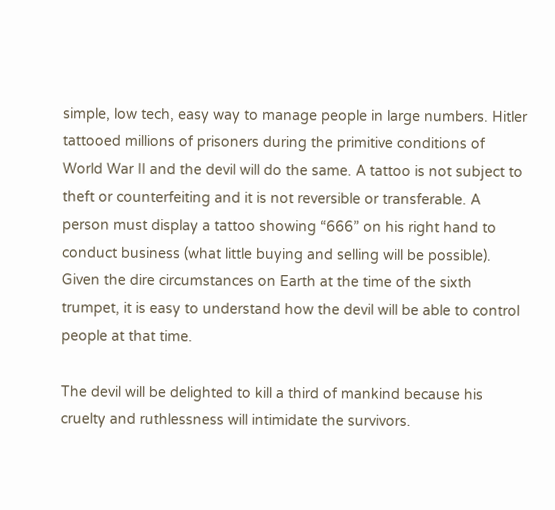simple, low tech, easy way to manage people in large numbers. Hitler tattooed millions of prisoners during the primitive conditions of World War II and the devil will do the same. A tattoo is not subject to theft or counterfeiting and it is not reversible or transferable. A person must display a tattoo showing “666” on his right hand to conduct business (what little buying and selling will be possible). Given the dire circumstances on Earth at the time of the sixth trumpet, it is easy to understand how the devil will be able to control people at that time.

The devil will be delighted to kill a third of mankind because his cruelty and ruthlessness will intimidate the survivors.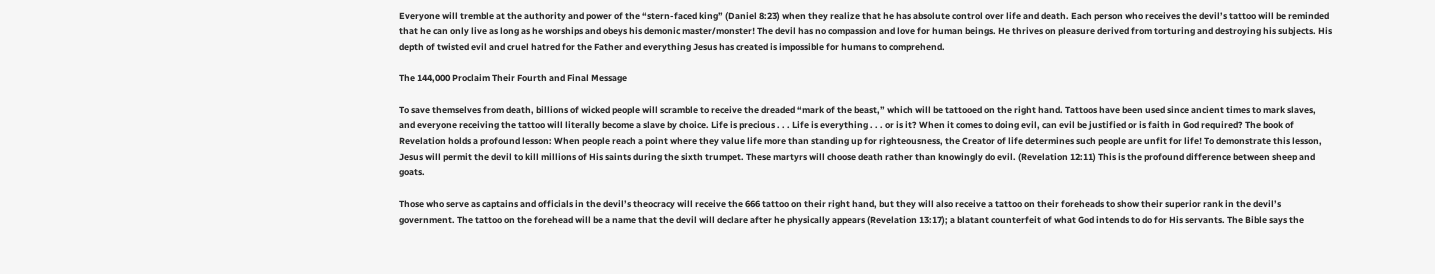Everyone will tremble at the authority and power of the “stern-faced king” (Daniel 8:23) when they realize that he has absolute control over life and death. Each person who receives the devil’s tattoo will be reminded that he can only live as long as he worships and obeys his demonic master/monster! The devil has no compassion and love for human beings. He thrives on pleasure derived from torturing and destroying his subjects. His depth of twisted evil and cruel hatred for the Father and everything Jesus has created is impossible for humans to comprehend.

The 144,000 Proclaim Their Fourth and Final Message

To save themselves from death, billions of wicked people will scramble to receive the dreaded “mark of the beast,” which will be tattooed on the right hand. Tattoos have been used since ancient times to mark slaves, and everyone receiving the tattoo will literally become a slave by choice. Life is precious . . . Life is everything . . . or is it? When it comes to doing evil, can evil be justified or is faith in God required? The book of Revelation holds a profound lesson: When people reach a point where they value life more than standing up for righteousness, the Creator of life determines such people are unfit for life! To demonstrate this lesson, Jesus will permit the devil to kill millions of His saints during the sixth trumpet. These martyrs will choose death rather than knowingly do evil. (Revelation 12:11) This is the profound difference between sheep and goats.

Those who serve as captains and officials in the devil’s theocracy will receive the 666 tattoo on their right hand, but they will also receive a tattoo on their foreheads to show their superior rank in the devil’s government. The tattoo on the forehead will be a name that the devil will declare after he physically appears (Revelation 13:17); a blatant counterfeit of what God intends to do for His servants. The Bible says the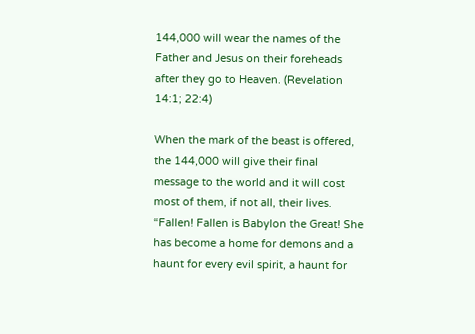144,000 will wear the names of the Father and Jesus on their foreheads after they go to Heaven. (Revelation 14:1; 22:4)

When the mark of the beast is offered, the 144,000 will give their final message to the world and it will cost most of them, if not all, their lives. “Fallen! Fallen is Babylon the Great! She has become a home for demons and a haunt for every evil spirit, a haunt for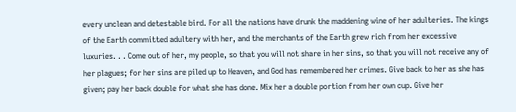every unclean and detestable bird. For all the nations have drunk the maddening wine of her adulteries. The kings of the Earth committed adultery with her, and the merchants of the Earth grew rich from her excessive luxuries. . . Come out of her, my people, so that you will not share in her sins, so that you will not receive any of her plagues; for her sins are piled up to Heaven, and God has remembered her crimes. Give back to her as she has given; pay her back double for what she has done. Mix her a double portion from her own cup. Give her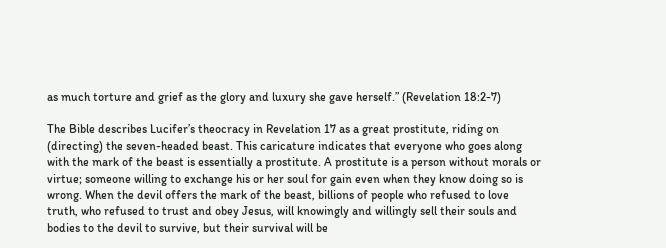as much torture and grief as the glory and luxury she gave herself.” (Revelation 18:2-7)

The Bible describes Lucifer’s theocracy in Revelation 17 as a great prostitute, riding on (directing) the seven-headed beast. This caricature indicates that everyone who goes along with the mark of the beast is essentially a prostitute. A prostitute is a person without morals or virtue; someone willing to exchange his or her soul for gain even when they know doing so is wrong. When the devil offers the mark of the beast, billions of people who refused to love truth, who refused to trust and obey Jesus, will knowingly and willingly sell their souls and bodies to the devil to survive, but their survival will be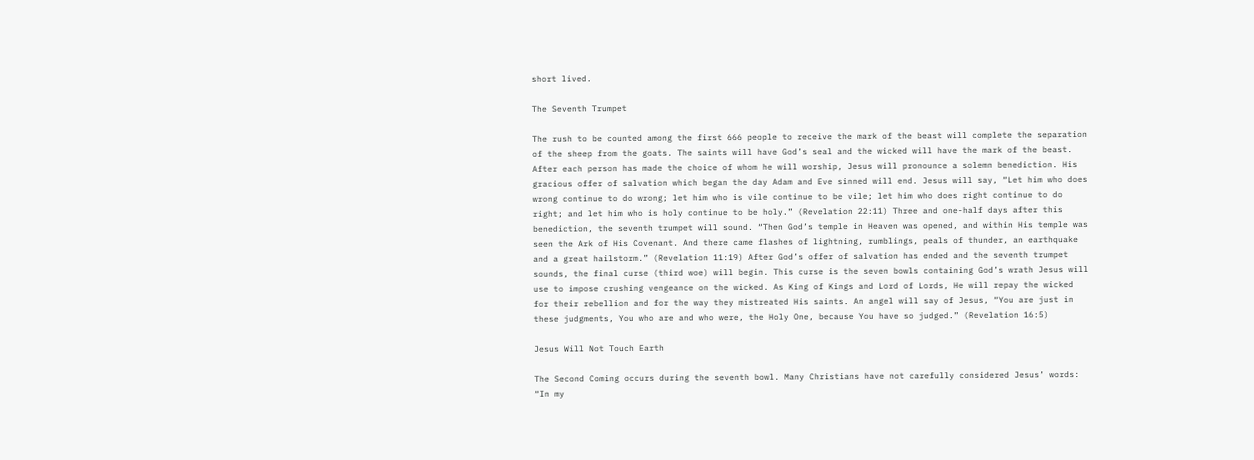short lived.

The Seventh Trumpet

The rush to be counted among the first 666 people to receive the mark of the beast will complete the separation of the sheep from the goats. The saints will have God’s seal and the wicked will have the mark of the beast. After each person has made the choice of whom he will worship, Jesus will pronounce a solemn benediction. His gracious offer of salvation which began the day Adam and Eve sinned will end. Jesus will say, “Let him who does wrong continue to do wrong; let him who is vile continue to be vile; let him who does right continue to do right; and let him who is holy continue to be holy.” (Revelation 22:11) Three and one-half days after this benediction, the seventh trumpet will sound. “Then God’s temple in Heaven was opened, and within His temple was seen the Ark of His Covenant. And there came flashes of lightning, rumblings, peals of thunder, an earthquake and a great hailstorm.” (Revelation 11:19) After God’s offer of salvation has ended and the seventh trumpet sounds, the final curse (third woe) will begin. This curse is the seven bowls containing God’s wrath Jesus will use to impose crushing vengeance on the wicked. As King of Kings and Lord of Lords, He will repay the wicked for their rebellion and for the way they mistreated His saints. An angel will say of Jesus, “You are just in these judgments, You who are and who were, the Holy One, because You have so judged.” (Revelation 16:5)

Jesus Will Not Touch Earth

The Second Coming occurs during the seventh bowl. Many Christians have not carefully considered Jesus’ words: “In my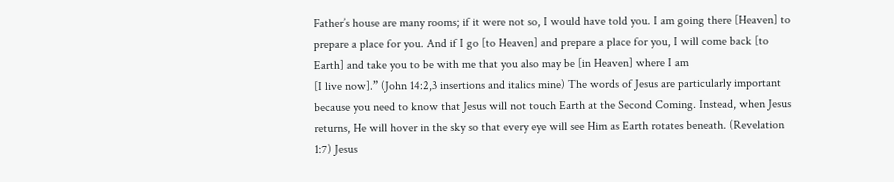Father’s house are many rooms; if it were not so, I would have told you. I am going there [Heaven] to prepare a place for you. And if I go [to Heaven] and prepare a place for you, I will come back [to Earth] and take you to be with me that you also may be [in Heaven] where I am
[I live now].” (John 14:2,3 insertions and italics mine) The words of Jesus are particularly important because you need to know that Jesus will not touch Earth at the Second Coming. Instead, when Jesus returns, He will hover in the sky so that every eye will see Him as Earth rotates beneath. (Revelation 1:7) Jesus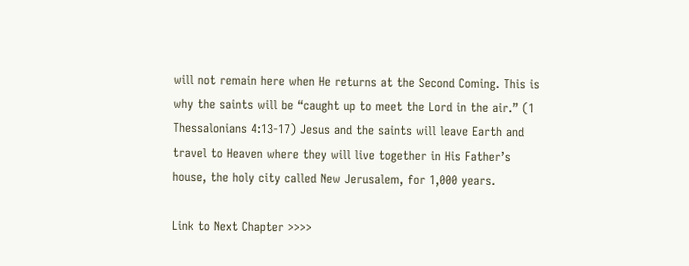will not remain here when He returns at the Second Coming. This is why the saints will be “caught up to meet the Lord in the air.” (1 Thessalonians 4:13-17) Jesus and the saints will leave Earth and travel to Heaven where they will live together in His Father’s house, the holy city called New Jerusalem, for 1,000 years.

Link to Next Chapter >>>>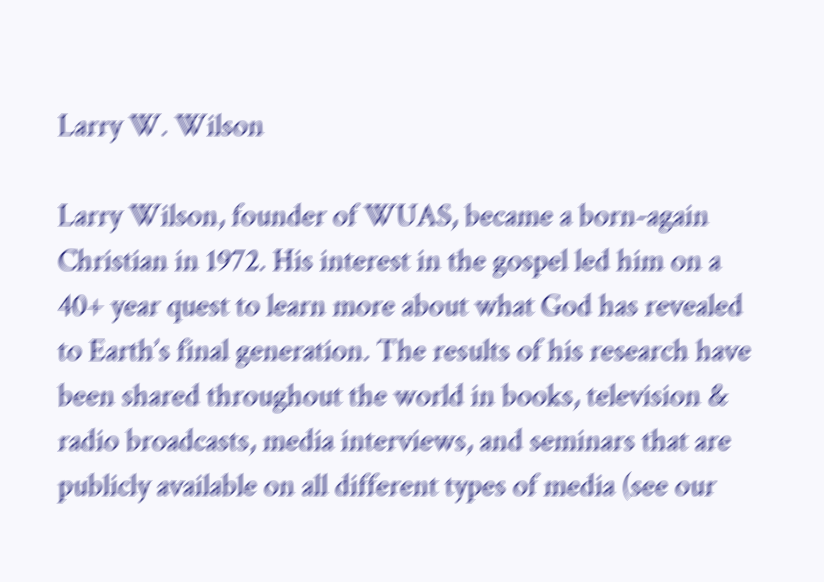Larry W. Wilson

Larry Wilson, founder of WUAS, became a born-again Christian in 1972. His interest in the gospel led him on a 40+ year quest to learn more about what God has revealed to Earth’s final generation. The results of his research have been shared throughout the world in books, television & radio broadcasts, media interviews, and seminars that are publicly available on all different types of media (see our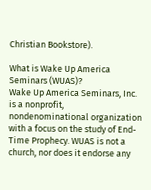Christian Bookstore).

What is Wake Up America Seminars (WUAS)?
Wake Up America Seminars, Inc. is a nonprofit, nondenominational organization with a focus on the study of End-Time Prophecy. WUAS is not a church, nor does it endorse any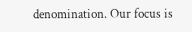denomination. Our focus is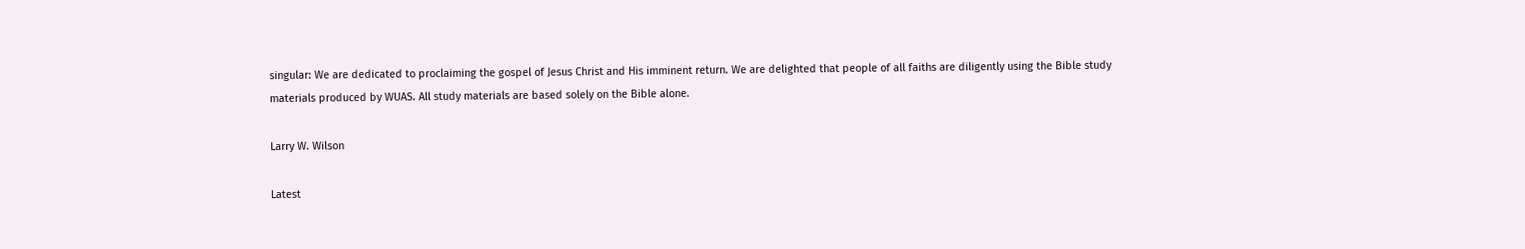singular: We are dedicated to proclaiming the gospel of Jesus Christ and His imminent return. We are delighted that people of all faiths are diligently using the Bible study materials produced by WUAS. All study materials are based solely on the Bible alone.

Larry W. Wilson

Latest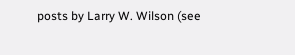posts by Larry W. Wilson (see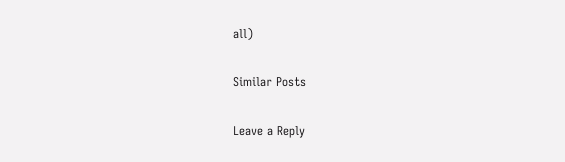all)

Similar Posts

Leave a Reply